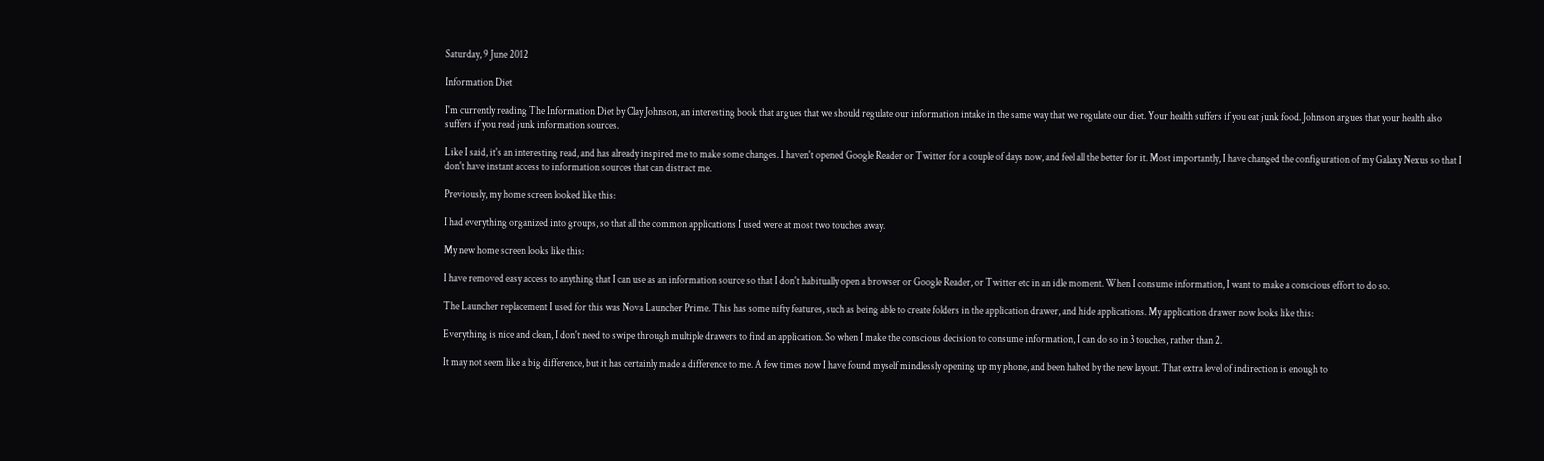Saturday, 9 June 2012

Information Diet

I'm currently reading The Information Diet by Clay Johnson, an interesting book that argues that we should regulate our information intake in the same way that we regulate our diet. Your health suffers if you eat junk food. Johnson argues that your health also suffers if you read junk information sources.

Like I said, it's an interesting read, and has already inspired me to make some changes. I haven't opened Google Reader or Twitter for a couple of days now, and feel all the better for it. Most importantly, I have changed the configuration of my Galaxy Nexus so that I don't have instant access to information sources that can distract me.

Previously, my home screen looked like this:

I had everything organized into groups, so that all the common applications I used were at most two touches away.

My new home screen looks like this:

I have removed easy access to anything that I can use as an information source so that I don't habitually open a browser or Google Reader, or Twitter etc in an idle moment. When I consume information, I want to make a conscious effort to do so.

The Launcher replacement I used for this was Nova Launcher Prime. This has some nifty features, such as being able to create folders in the application drawer, and hide applications. My application drawer now looks like this:

Everything is nice and clean, I don't need to swipe through multiple drawers to find an application. So when I make the conscious decision to consume information, I can do so in 3 touches, rather than 2.

It may not seem like a big difference, but it has certainly made a difference to me. A few times now I have found myself mindlessly opening up my phone, and been halted by the new layout. That extra level of indirection is enough to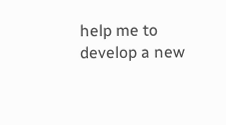help me to develop a new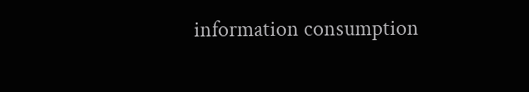information consumption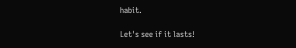habit.

Let's see if it lasts!